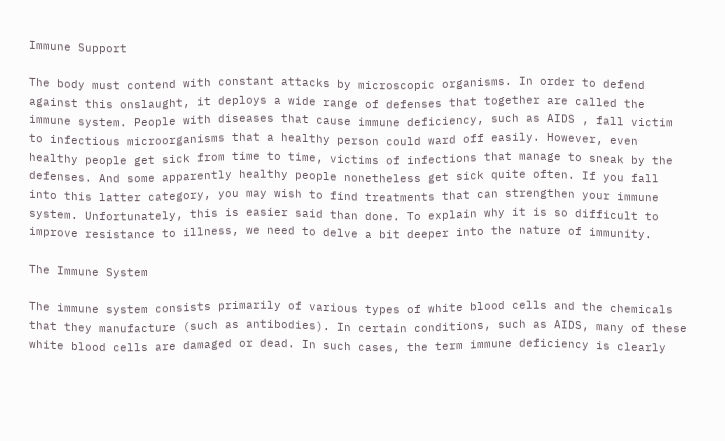Immune Support

The body must contend with constant attacks by microscopic organisms. In order to defend against this onslaught, it deploys a wide range of defenses that together are called the immune system. People with diseases that cause immune deficiency, such as AIDS , fall victim to infectious microorganisms that a healthy person could ward off easily. However, even healthy people get sick from time to time, victims of infections that manage to sneak by the defenses. And some apparently healthy people nonetheless get sick quite often. If you fall into this latter category, you may wish to find treatments that can strengthen your immune system. Unfortunately, this is easier said than done. To explain why it is so difficult to improve resistance to illness, we need to delve a bit deeper into the nature of immunity.

The Immune System

The immune system consists primarily of various types of white blood cells and the chemicals that they manufacture (such as antibodies). In certain conditions, such as AIDS, many of these white blood cells are damaged or dead. In such cases, the term immune deficiency is clearly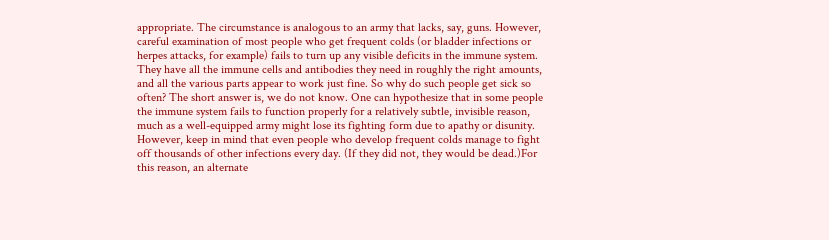appropriate. The circumstance is analogous to an army that lacks, say, guns. However, careful examination of most people who get frequent colds (or bladder infections or herpes attacks, for example) fails to turn up any visible deficits in the immune system. They have all the immune cells and antibodies they need in roughly the right amounts, and all the various parts appear to work just fine. So why do such people get sick so often? The short answer is, we do not know. One can hypothesize that in some people the immune system fails to function properly for a relatively subtle, invisible reason, much as a well-equipped army might lose its fighting form due to apathy or disunity. However, keep in mind that even people who develop frequent colds manage to fight off thousands of other infections every day. (If they did not, they would be dead.)For this reason, an alternate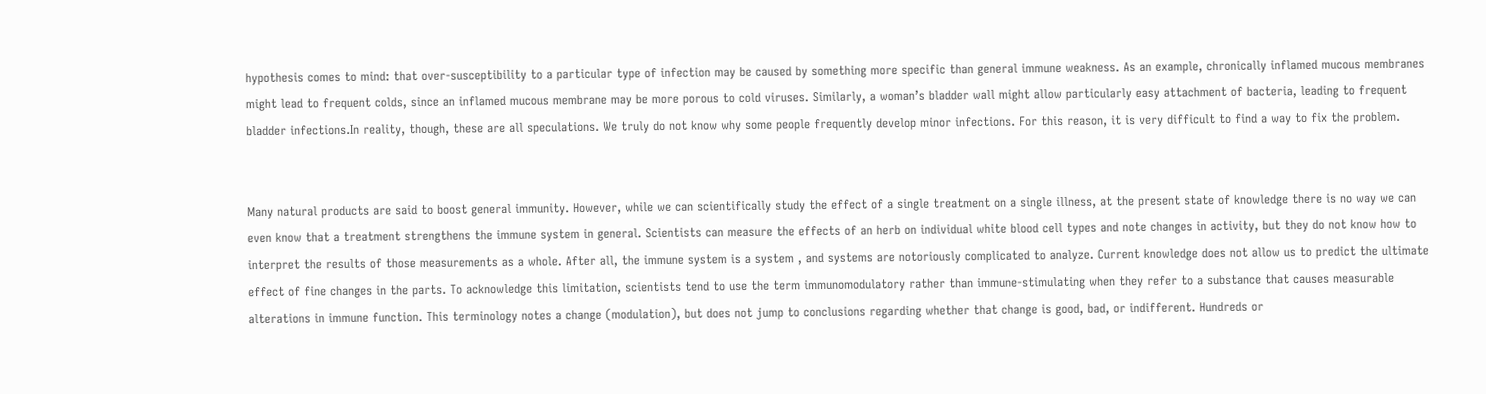hypothesis comes to mind: that over-susceptibility to a particular type of infection may be caused by something more specific than general immune weakness. As an example, chronically inflamed mucous membranes might lead to frequent colds, since an inflamed mucous membrane may be more porous to cold viruses. Similarly, a woman’s bladder wall might allow particularly easy attachment of bacteria, leading to frequent bladder infections.In reality, though, these are all speculations. We truly do not know why some people frequently develop minor infections. For this reason, it is very difficult to find a way to fix the problem.


Many natural products are said to boost general immunity. However, while we can scientifically study the effect of a single treatment on a single illness, at the present state of knowledge there is no way we can even know that a treatment strengthens the immune system in general. Scientists can measure the effects of an herb on individual white blood cell types and note changes in activity, but they do not know how to interpret the results of those measurements as a whole. After all, the immune system is a system , and systems are notoriously complicated to analyze. Current knowledge does not allow us to predict the ultimate effect of fine changes in the parts. To acknowledge this limitation, scientists tend to use the term immunomodulatory rather than immune-stimulating when they refer to a substance that causes measurable alterations in immune function. This terminology notes a change (modulation), but does not jump to conclusions regarding whether that change is good, bad, or indifferent. Hundreds or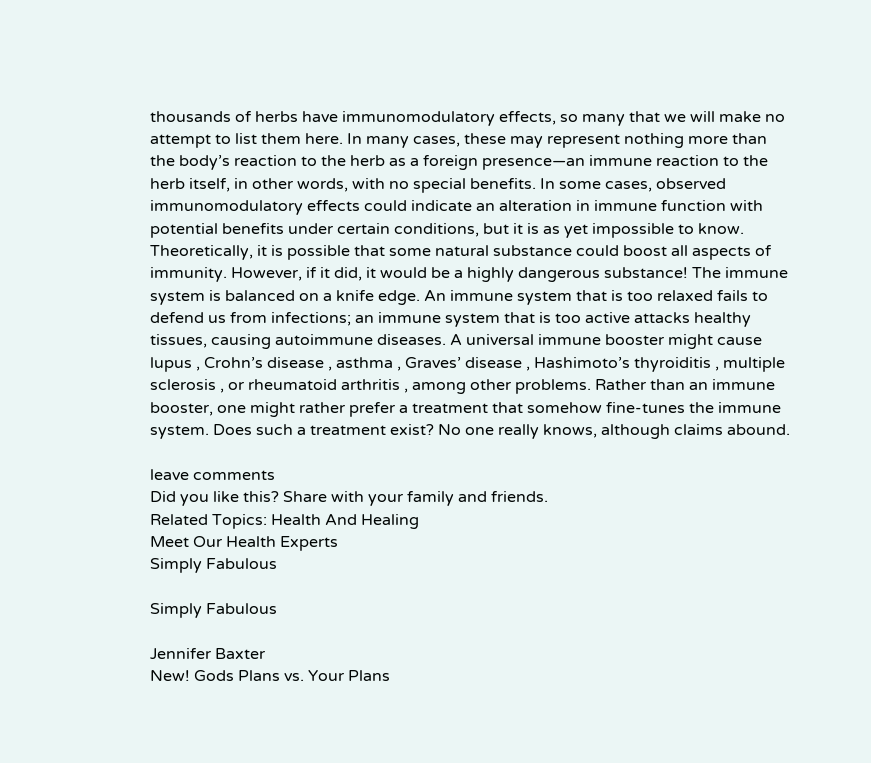thousands of herbs have immunomodulatory effects, so many that we will make no attempt to list them here. In many cases, these may represent nothing more than the body’s reaction to the herb as a foreign presence—an immune reaction to the herb itself, in other words, with no special benefits. In some cases, observed immunomodulatory effects could indicate an alteration in immune function with potential benefits under certain conditions, but it is as yet impossible to know. Theoretically, it is possible that some natural substance could boost all aspects of immunity. However, if it did, it would be a highly dangerous substance! The immune system is balanced on a knife edge. An immune system that is too relaxed fails to defend us from infections; an immune system that is too active attacks healthy tissues, causing autoimmune diseases. A universal immune booster might cause lupus , Crohn’s disease , asthma , Graves’ disease , Hashimoto’s thyroiditis , multiple sclerosis , or rheumatoid arthritis , among other problems. Rather than an immune booster, one might rather prefer a treatment that somehow fine-tunes the immune system. Does such a treatment exist? No one really knows, although claims abound.

leave comments
Did you like this? Share with your family and friends.
Related Topics: Health And Healing
Meet Our Health Experts
Simply Fabulous

Simply Fabulous

Jennifer Baxter
New! Gods Plans vs. Your Plans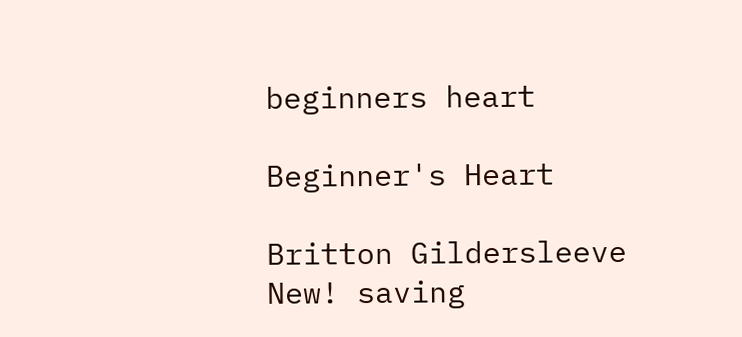beginners heart

Beginner's Heart

Britton Gildersleeve
New! saving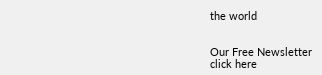the world


Our Free Newsletter
click here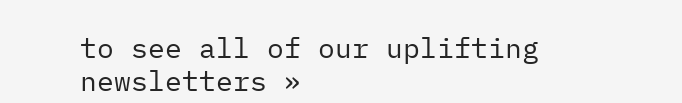to see all of our uplifting newsletters »